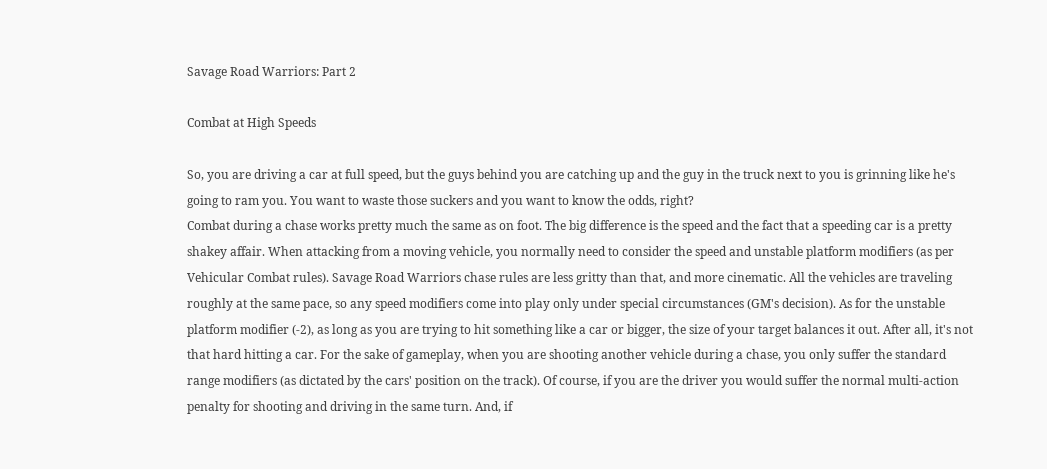Savage Road Warriors: Part 2

Combat at High Speeds

So, you are driving a car at full speed, but the guys behind you are catching up and the guy in the truck next to you is grinning like he's going to ram you. You want to waste those suckers and you want to know the odds, right?
Combat during a chase works pretty much the same as on foot. The big difference is the speed and the fact that a speeding car is a pretty shakey affair. When attacking from a moving vehicle, you normally need to consider the speed and unstable platform modifiers (as per Vehicular Combat rules). Savage Road Warriors chase rules are less gritty than that, and more cinematic. All the vehicles are traveling roughly at the same pace, so any speed modifiers come into play only under special circumstances (GM's decision). As for the unstable platform modifier (-2), as long as you are trying to hit something like a car or bigger, the size of your target balances it out. After all, it's not that hard hitting a car. For the sake of gameplay, when you are shooting another vehicle during a chase, you only suffer the standard range modifiers (as dictated by the cars' position on the track). Of course, if you are the driver you would suffer the normal multi-action penalty for shooting and driving in the same turn. And, if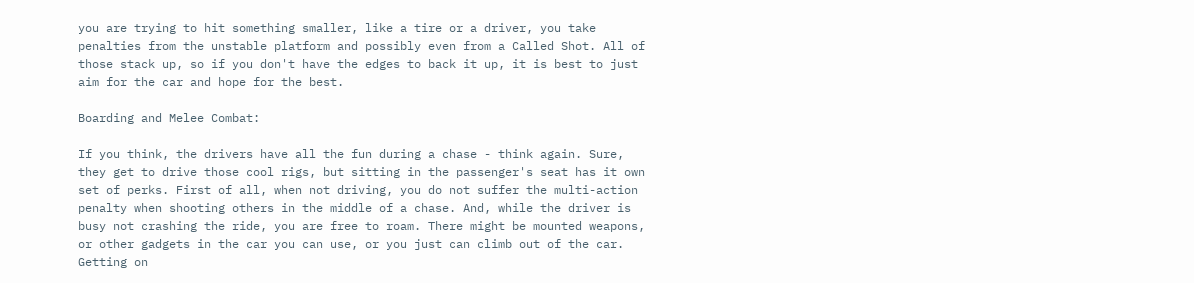you are trying to hit something smaller, like a tire or a driver, you take penalties from the unstable platform and possibly even from a Called Shot. All of those stack up, so if you don't have the edges to back it up, it is best to just aim for the car and hope for the best.

Boarding and Melee Combat:

If you think, the drivers have all the fun during a chase - think again. Sure, they get to drive those cool rigs, but sitting in the passenger's seat has it own set of perks. First of all, when not driving, you do not suffer the multi-action penalty when shooting others in the middle of a chase. And, while the driver is busy not crashing the ride, you are free to roam. There might be mounted weapons, or other gadgets in the car you can use, or you just can climb out of the car. Getting on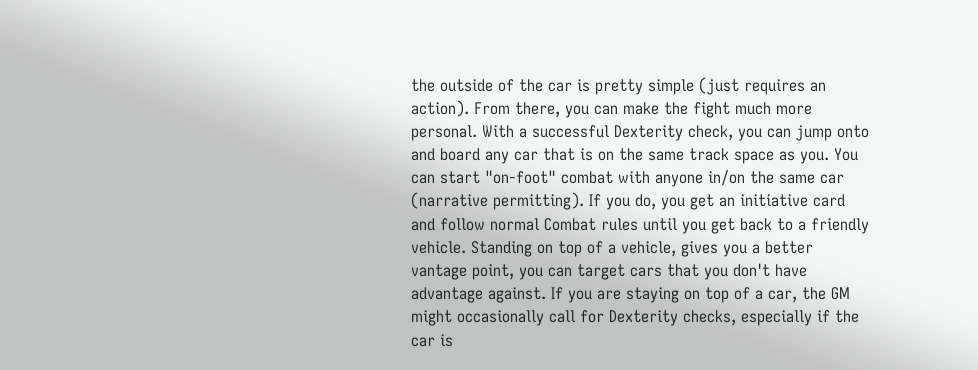the outside of the car is pretty simple (just requires an action). From there, you can make the fight much more personal. With a successful Dexterity check, you can jump onto and board any car that is on the same track space as you. You can start "on-foot" combat with anyone in/on the same car (narrative permitting). If you do, you get an initiative card and follow normal Combat rules until you get back to a friendly vehicle. Standing on top of a vehicle, gives you a better vantage point, you can target cars that you don't have advantage against. If you are staying on top of a car, the GM might occasionally call for Dexterity checks, especially if the car is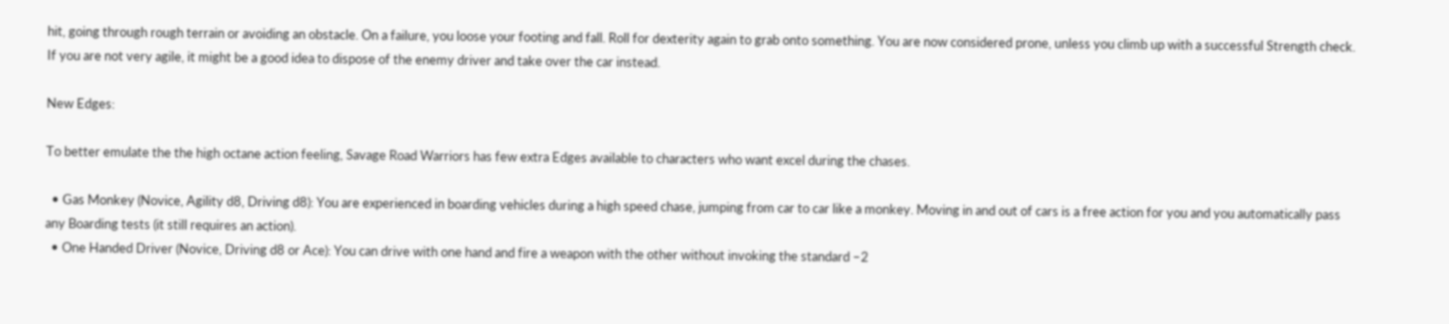hit, going through rough terrain or avoiding an obstacle. On a failure, you loose your footing and fall. Roll for dexterity again to grab onto something. You are now considered prone, unless you climb up with a successful Strength check. If you are not very agile, it might be a good idea to dispose of the enemy driver and take over the car instead.

New Edges:

To better emulate the the high octane action feeling, Savage Road Warriors has few extra Edges available to characters who want excel during the chases.

  • Gas Monkey (Novice, Agility d8, Driving d8): You are experienced in boarding vehicles during a high speed chase, jumping from car to car like a monkey. Moving in and out of cars is a free action for you and you automatically pass any Boarding tests (it still requires an action).
  • One Handed Driver (Novice, Driving d8 or Ace): You can drive with one hand and fire a weapon with the other without invoking the standard –2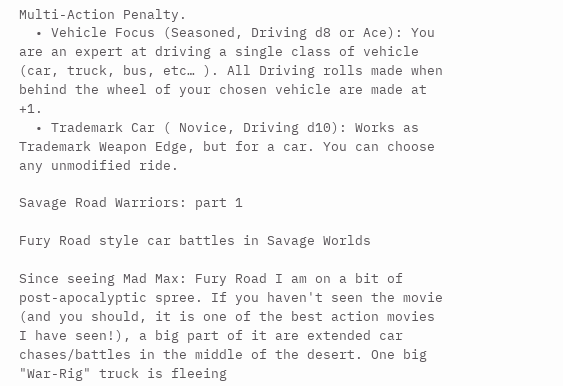Multi-Action Penalty.
  • Vehicle Focus (Seasoned, Driving d8 or Ace): You are an expert at driving a single class of vehicle (car, truck, bus, etc… ). All Driving rolls made when behind the wheel of your chosen vehicle are made at +1.
  • Trademark Car ( Novice, Driving d10): Works as Trademark Weapon Edge, but for a car. You can choose any unmodified ride.

Savage Road Warriors: part 1

Fury Road style car battles in Savage Worlds

Since seeing Mad Max: Fury Road I am on a bit of post-apocalyptic spree. If you haven't seen the movie (and you should, it is one of the best action movies I have seen!), a big part of it are extended car chases/battles in the middle of the desert. One big "War-Rig" truck is fleeing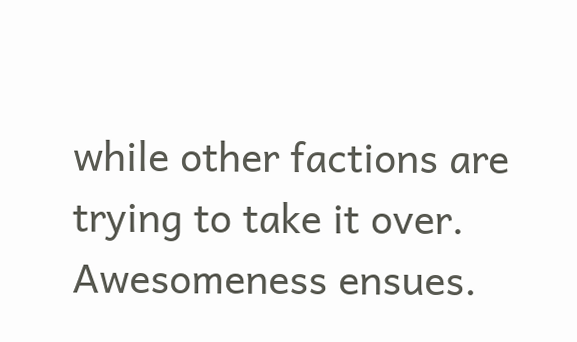while other factions are trying to take it over. Awesomeness ensues.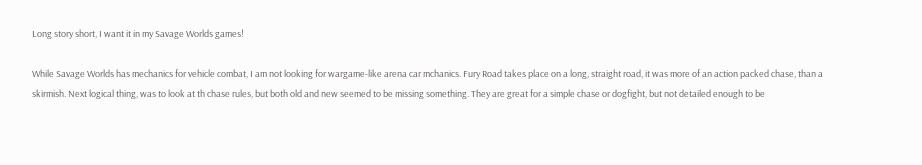Long story short, I want it in my Savage Worlds games!

While Savage Worlds has mechanics for vehicle combat, I am not looking for wargame-like arena car mchanics. Fury Road takes place on a long, straight road, it was more of an action packed chase, than a skirmish. Next logical thing, was to look at th chase rules, but both old and new seemed to be missing something. They are great for a simple chase or dogfight, but not detailed enough to be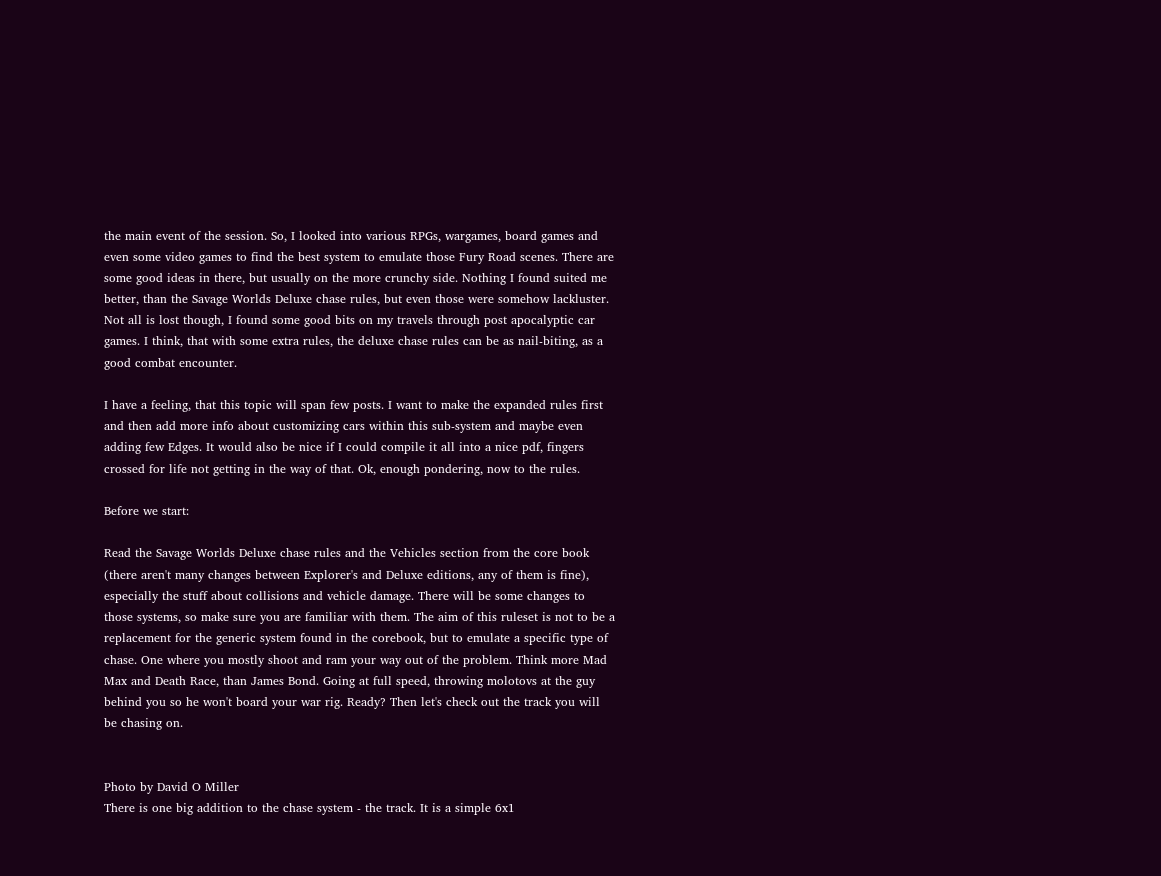the main event of the session. So, I looked into various RPGs, wargames, board games and even some video games to find the best system to emulate those Fury Road scenes. There are some good ideas in there, but usually on the more crunchy side. Nothing I found suited me better, than the Savage Worlds Deluxe chase rules, but even those were somehow lackluster. Not all is lost though, I found some good bits on my travels through post apocalyptic car games. I think, that with some extra rules, the deluxe chase rules can be as nail-biting, as a good combat encounter.

I have a feeling, that this topic will span few posts. I want to make the expanded rules first and then add more info about customizing cars within this sub-system and maybe even adding few Edges. It would also be nice if I could compile it all into a nice pdf, fingers crossed for life not getting in the way of that. Ok, enough pondering, now to the rules.

Before we start:

Read the Savage Worlds Deluxe chase rules and the Vehicles section from the core book (there aren't many changes between Explorer's and Deluxe editions, any of them is fine), especially the stuff about collisions and vehicle damage. There will be some changes to those systems, so make sure you are familiar with them. The aim of this ruleset is not to be a replacement for the generic system found in the corebook, but to emulate a specific type of chase. One where you mostly shoot and ram your way out of the problem. Think more Mad Max and Death Race, than James Bond. Going at full speed, throwing molotovs at the guy behind you so he won't board your war rig. Ready? Then let's check out the track you will be chasing on.


Photo by David O Miller
There is one big addition to the chase system - the track. It is a simple 6x1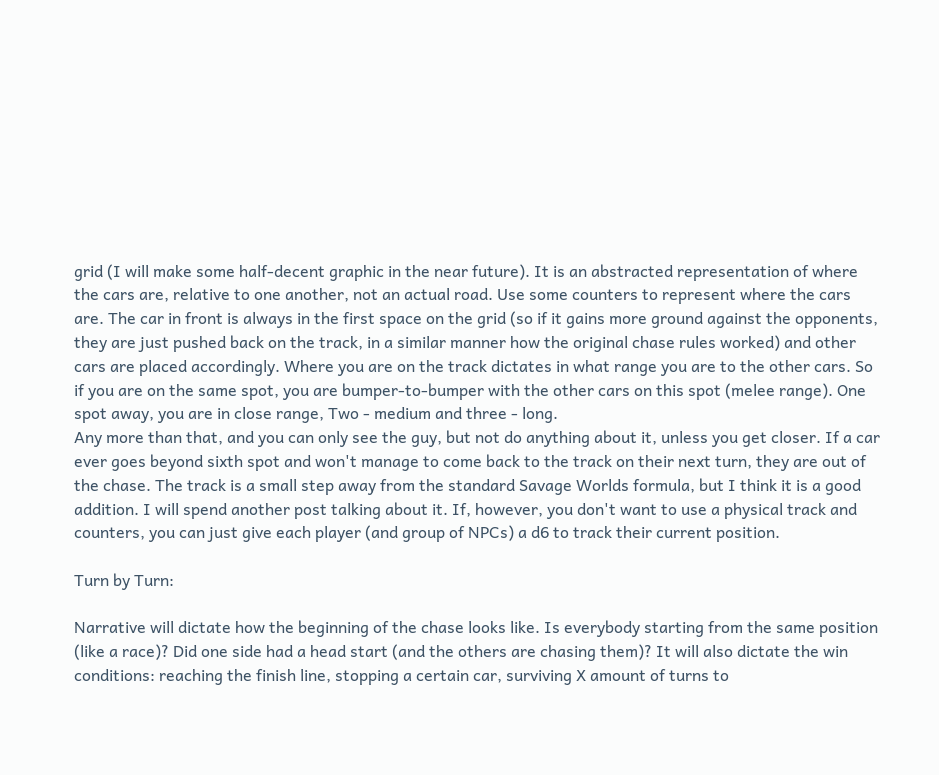grid (I will make some half-decent graphic in the near future). It is an abstracted representation of where the cars are, relative to one another, not an actual road. Use some counters to represent where the cars are. The car in front is always in the first space on the grid (so if it gains more ground against the opponents, they are just pushed back on the track, in a similar manner how the original chase rules worked) and other cars are placed accordingly. Where you are on the track dictates in what range you are to the other cars. So if you are on the same spot, you are bumper-to-bumper with the other cars on this spot (melee range). One spot away, you are in close range, Two - medium and three - long.
Any more than that, and you can only see the guy, but not do anything about it, unless you get closer. If a car ever goes beyond sixth spot and won't manage to come back to the track on their next turn, they are out of the chase. The track is a small step away from the standard Savage Worlds formula, but I think it is a good addition. I will spend another post talking about it. If, however, you don't want to use a physical track and counters, you can just give each player (and group of NPCs) a d6 to track their current position.

Turn by Turn:

Narrative will dictate how the beginning of the chase looks like. Is everybody starting from the same position (like a race)? Did one side had a head start (and the others are chasing them)? It will also dictate the win conditions: reaching the finish line, stopping a certain car, surviving X amount of turns to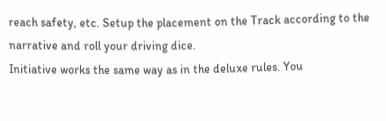reach safety, etc. Setup the placement on the Track according to the narrative and roll your driving dice.
Initiative works the same way as in the deluxe rules. You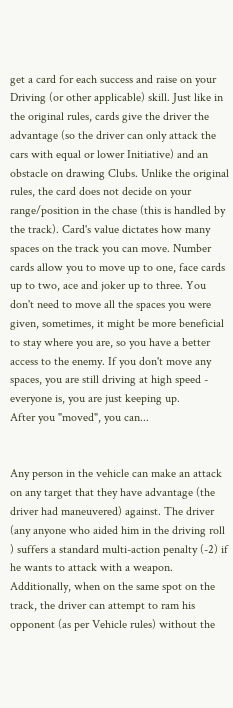get a card for each success and raise on your Driving (or other applicable) skill. Just like in the original rules, cards give the driver the advantage (so the driver can only attack the cars with equal or lower Initiative) and an obstacle on drawing Clubs. Unlike the original rules, the card does not decide on your range/position in the chase (this is handled by the track). Card's value dictates how many spaces on the track you can move. Number cards allow you to move up to one, face cards up to two, ace and joker up to three. You don't need to move all the spaces you were given, sometimes, it might be more beneficial to stay where you are, so you have a better access to the enemy. If you don't move any spaces, you are still driving at high speed - everyone is, you are just keeping up.
After you "moved", you can...


Any person in the vehicle can make an attack on any target that they have advantage (the driver had maneuvered) against. The driver (any anyone who aided him in the driving roll ) suffers a standard multi-action penalty (-2) if he wants to attack with a weapon. Additionally, when on the same spot on the track, the driver can attempt to ram his opponent (as per Vehicle rules) without the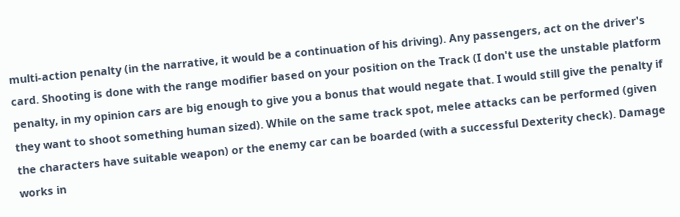multi-action penalty (in the narrative, it would be a continuation of his driving). Any passengers, act on the driver's card. Shooting is done with the range modifier based on your position on the Track (I don't use the unstable platform penalty, in my opinion cars are big enough to give you a bonus that would negate that. I would still give the penalty if they want to shoot something human sized). While on the same track spot, melee attacks can be performed (given the characters have suitable weapon) or the enemy car can be boarded (with a successful Dexterity check). Damage works in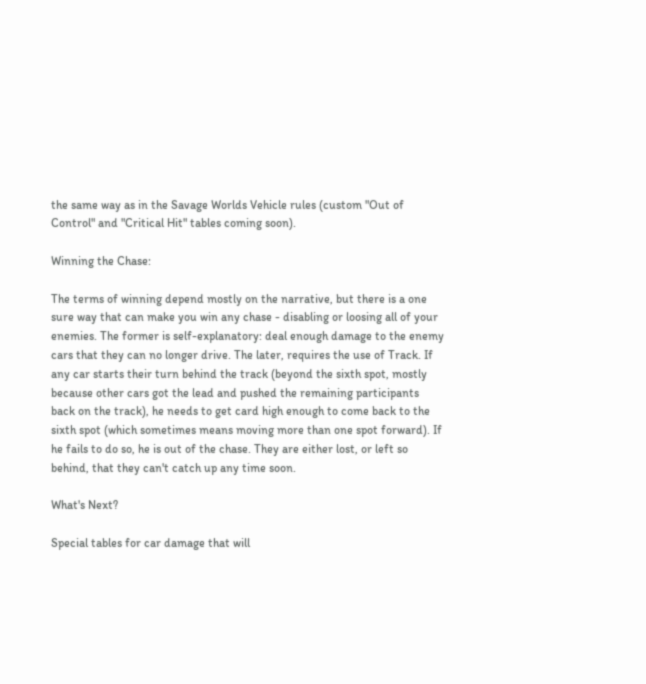the same way as in the Savage Worlds Vehicle rules (custom "Out of Control" and "Critical Hit" tables coming soon).

Winning the Chase:

The terms of winning depend mostly on the narrative, but there is a one sure way that can make you win any chase - disabling or loosing all of your enemies. The former is self-explanatory: deal enough damage to the enemy cars that they can no longer drive. The later, requires the use of Track. If any car starts their turn behind the track (beyond the sixth spot, mostly because other cars got the lead and pushed the remaining participants back on the track), he needs to get card high enough to come back to the sixth spot (which sometimes means moving more than one spot forward). If he fails to do so, he is out of the chase. They are either lost, or left so behind, that they can't catch up any time soon.

What's Next?

Special tables for car damage that will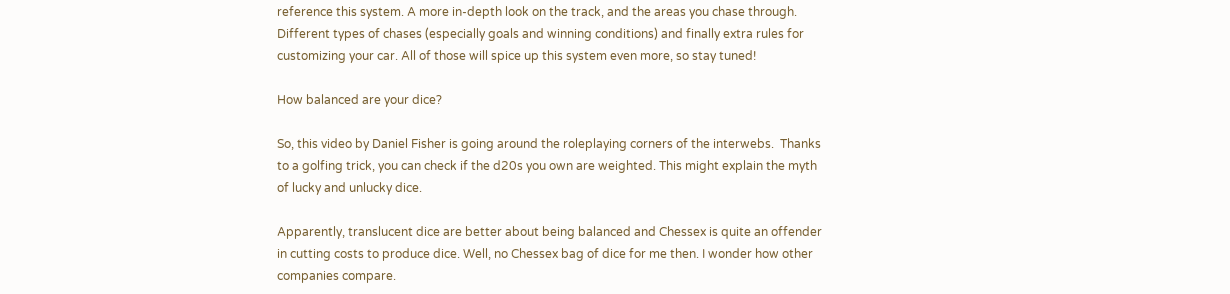reference this system. A more in-depth look on the track, and the areas you chase through. Different types of chases (especially goals and winning conditions) and finally extra rules for customizing your car. All of those will spice up this system even more, so stay tuned!

How balanced are your dice?

So, this video by Daniel Fisher is going around the roleplaying corners of the interwebs.  Thanks to a golfing trick, you can check if the d20s you own are weighted. This might explain the myth of lucky and unlucky dice.

Apparently, translucent dice are better about being balanced and Chessex is quite an offender in cutting costs to produce dice. Well, no Chessex bag of dice for me then. I wonder how other companies compare.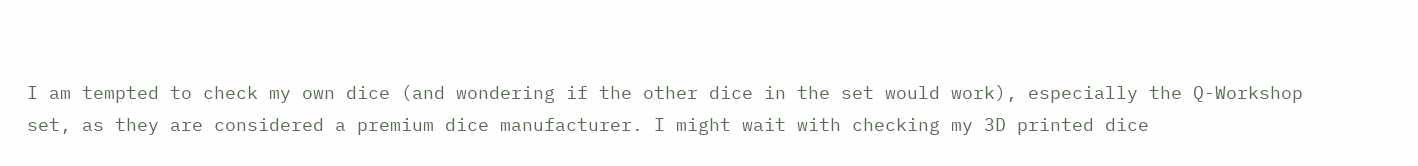I am tempted to check my own dice (and wondering if the other dice in the set would work), especially the Q-Workshop set, as they are considered a premium dice manufacturer. I might wait with checking my 3D printed dice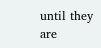until they are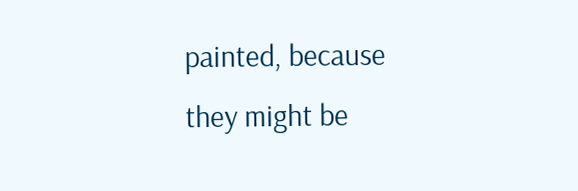painted, because they might be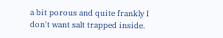a bit porous and quite frankly I don't want salt trapped inside.